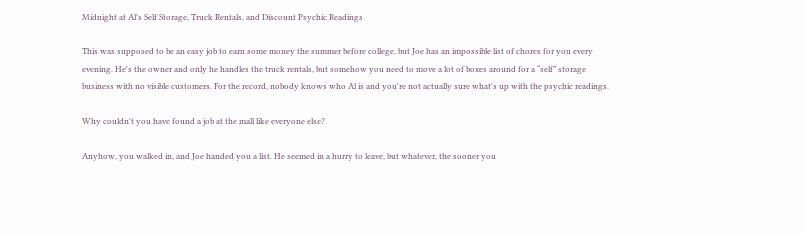Midnight at Al's Self Storage, Truck Rentals, and Discount Psychic Readings

This was supposed to be an easy job to earn some money the summer before college, but Joe has an impossible list of chores for you every evening. He's the owner and only he handles the truck rentals, but somehow you need to move a lot of boxes around for a “self” storage business with no visible customers. For the record, nobody knows who Al is and you're not actually sure what's up with the psychic readings.

Why couldn't you have found a job at the mall like everyone else?

Anyhow, you walked in, and Joe handed you a list. He seemed in a hurry to leave, but whatever, the sooner you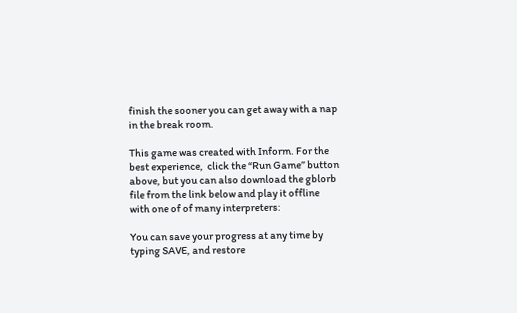finish the sooner you can get away with a nap in the break room.

This game was created with Inform. For the best experience,  click the “Run Game” button above, but you can also download the gblorb file from the link below and play it offline with one of of many interpreters:

You can save your progress at any time by typing SAVE, and restore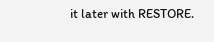it later with RESTORE.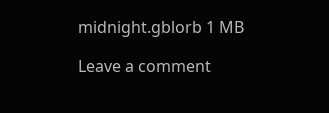midnight.gblorb 1 MB

Leave a comment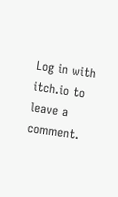Log in with itch.io to leave a comment.